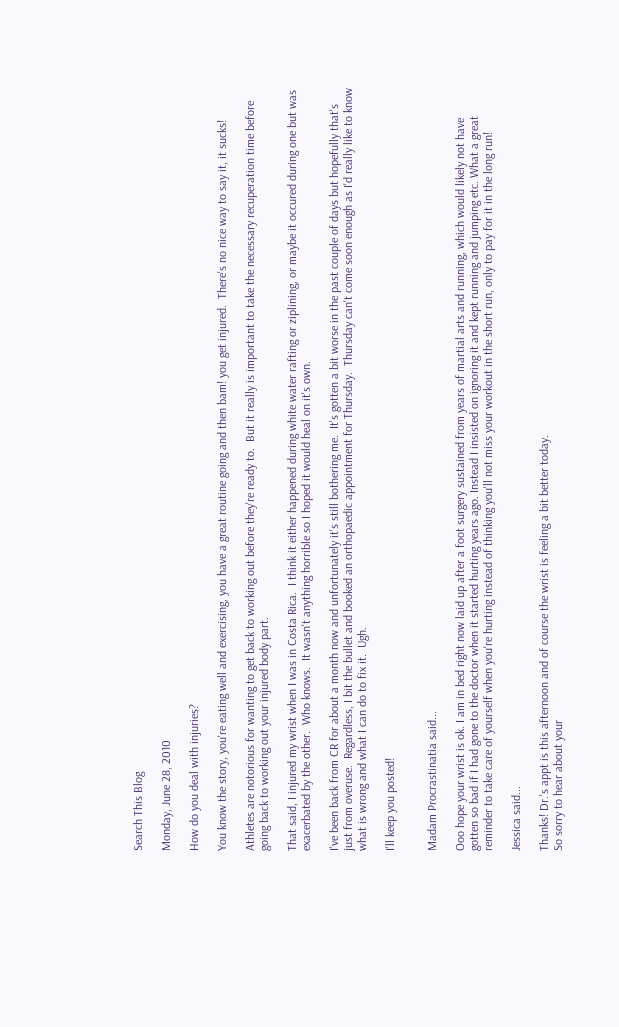Search This Blog

Monday, June 28, 2010

How do you deal with injuries?

You know the story, you're eating well and exercising, you have a great routine going and then bam! you get injured.  There's no nice way to say it, it sucks!

Athletes are notorious for wanting to get back to working out before they're ready to.  But it really is important to take the necessary recuperation time before going back to working out your injured body part.

That said, I injured my wrist when I was in Costa Rica.  I think it either happened during white water rafting or ziplining, or maybe it occured during one but was exacerbated by the other.  Who knows.  It wasn't anything horrible so I hoped it would heal on it's own.

I've been back from CR for about a month now and unfortunately it's still bothering me.  It's gotten a bit worse in the past couple of days but hopefully that's just from overuse.  Regardless, I bit the bullet and booked an orthopaedic appointment for Thursday.  Thursday can't come soon enough as I'd really like to know what is wrong and what I can do to fix it.  Ugh.

I'll keep you posted!


Madam Procrastinatia said...

Ooo hope your wrist is ok. I am in bed right now laid up after a foot surgery sustained from years of martial arts and running, which would likely not have gotten so bad if I had gone to the doctor when it started hurting years ago. Instead I insisted on ignoring it and kept running and jumping etc. What a great reminder to take care of yourself when you're hurting instead of thinking you'll not miss your workout in the short run, only to pay for it in the long run!

Jessica said...

Thanks! Dr.'s appt is this afternoon and of course the wrist is feeling a bit better today.
So sorry to hear about your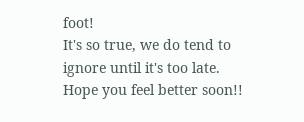foot!
It's so true, we do tend to ignore until it's too late.
Hope you feel better soon!!